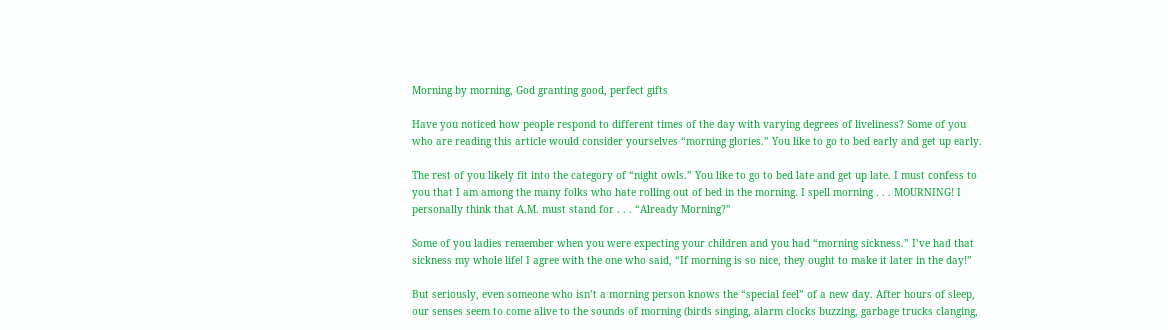Morning by morning, God granting good, perfect gifts

Have you noticed how people respond to different times of the day with varying degrees of liveliness? Some of you who are reading this article would consider yourselves “morning glories.” You like to go to bed early and get up early.

The rest of you likely fit into the category of “night owls.” You like to go to bed late and get up late. I must confess to you that I am among the many folks who hate rolling out of bed in the morning. I spell morning . . . MOURNING! I personally think that A.M. must stand for . . . “Already Morning?”

Some of you ladies remember when you were expecting your children and you had “morning sickness.” I’ve had that sickness my whole life! I agree with the one who said, “If morning is so nice, they ought to make it later in the day!”

But seriously, even someone who isn’t a morning person knows the “special feel” of a new day. After hours of sleep, our senses seem to come alive to the sounds of morning (birds singing, alarm clocks buzzing, garbage trucks clanging,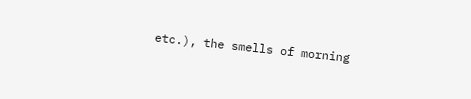etc.), the smells of morning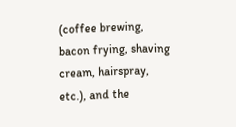(coffee brewing, bacon frying, shaving cream, hairspray, etc.), and the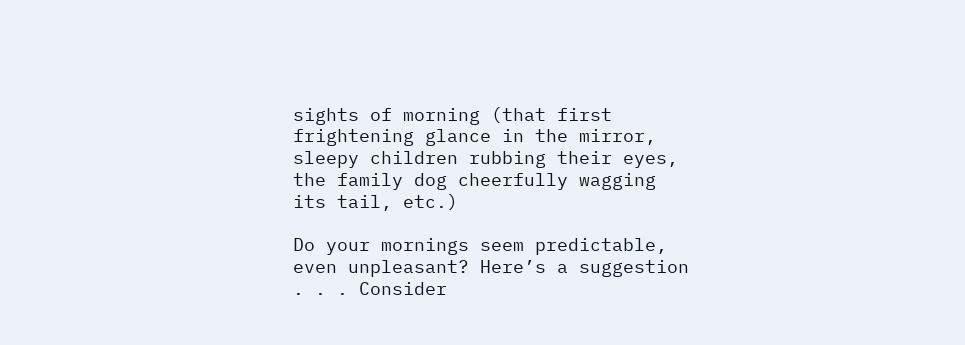sights of morning (that first frightening glance in the mirror, sleepy children rubbing their eyes, the family dog cheerfully wagging its tail, etc.)

Do your mornings seem predictable, even unpleasant? Here’s a suggestion . . . Consider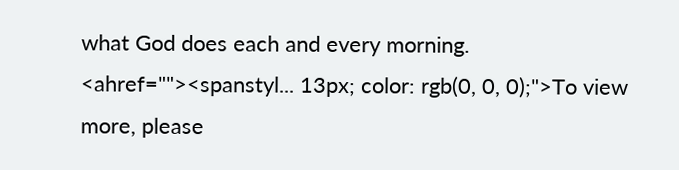what God does each and every morning.   <ahref=""><spanstyl... 13px; color: rgb(0, 0, 0);">To view more, please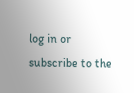log in or subscribe to the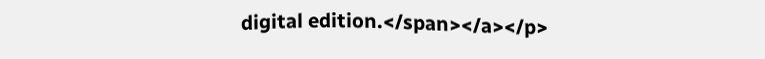digital edition.</span></a></p>